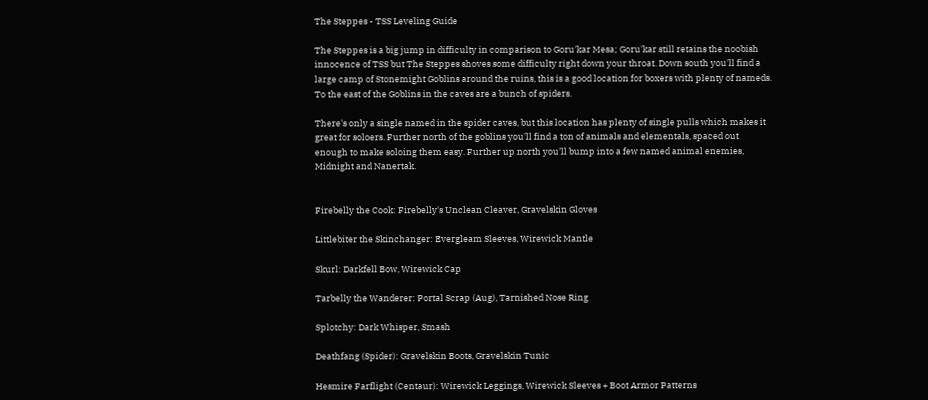The Steppes - TSS Leveling Guide

The Steppes is a big jump in difficulty in comparison to Goru'kar Mesa; Goru'kar still retains the noobish innocence of TSS but The Steppes shoves some difficulty right down your throat. Down south you'll find a large camp of Stonemight Goblins around the ruins, this is a good location for boxers with plenty of nameds. To the east of the Goblins in the caves are a bunch of spiders.

There's only a single named in the spider caves, but this location has plenty of single pulls which makes it great for soloers. Further north of the goblins you'll find a ton of animals and elementals, spaced out enough to make soloing them easy. Further up north you'll bump into a few named animal enemies, Midnight and Nanertak.


Firebelly the Cook: Firebelly's Unclean Cleaver, Gravelskin Gloves

Littlebiter the Skinchanger: Evergleam Sleeves, Wirewick Mantle

Skurl: Darkfell Bow, Wirewick Cap

Tarbelly the Wanderer: Portal Scrap (Aug), Tarnished Nose Ring

Splotchy: Dark Whisper, Smash

Deathfang (Spider): Gravelskin Boots, Gravelskin Tunic

Hesmire Farflight (Centaur): Wirewick Leggings, Wirewick Sleeves + Boot Armor Patterns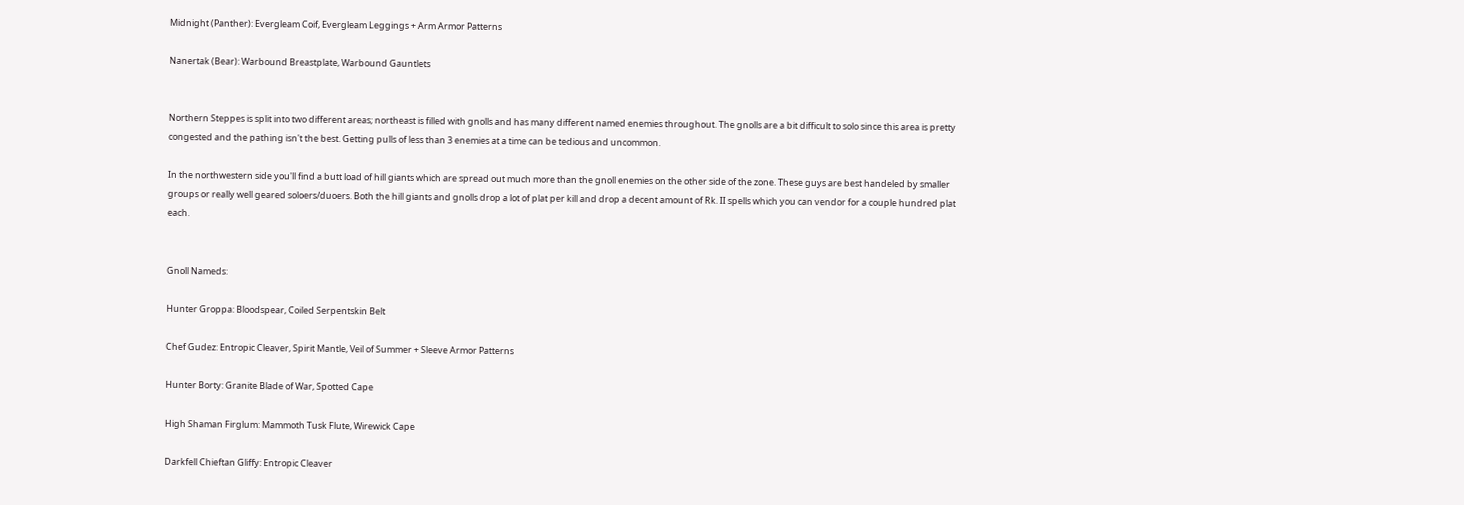Midnight (Panther): Evergleam Coif, Evergleam Leggings + Arm Armor Patterns

Nanertak (Bear): Warbound Breastplate, Warbound Gauntlets


Northern Steppes is split into two different areas; northeast is filled with gnolls and has many different named enemies throughout. The gnolls are a bit difficult to solo since this area is pretty congested and the pathing isn't the best. Getting pulls of less than 3 enemies at a time can be tedious and uncommon.

In the northwestern side you'll find a butt load of hill giants which are spread out much more than the gnoll enemies on the other side of the zone. These guys are best handeled by smaller groups or really well geared soloers/duoers. Both the hill giants and gnolls drop a lot of plat per kill and drop a decent amount of Rk. II spells which you can vendor for a couple hundred plat each.


Gnoll Nameds:

Hunter Groppa: Bloodspear, Coiled Serpentskin Belt

Chef Gudez: Entropic Cleaver, Spirit Mantle, Veil of Summer + Sleeve Armor Patterns

Hunter Borty: Granite Blade of War, Spotted Cape

High Shaman Firglum: Mammoth Tusk Flute, Wirewick Cape

Darkfell Chieftan Gliffy: Entropic Cleaver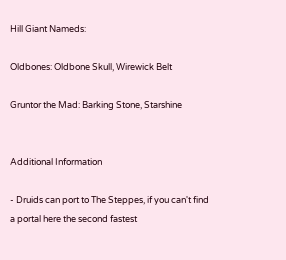Hill Giant Nameds:

Oldbones: Oldbone Skull, Wirewick Belt

Gruntor the Mad: Barking Stone, Starshine


Additional Information

- Druids can port to The Steppes, if you can't find a portal here the second fastest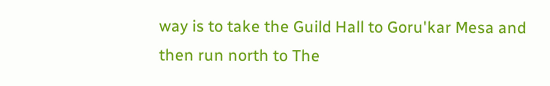way is to take the Guild Hall to Goru'kar Mesa and then run north to The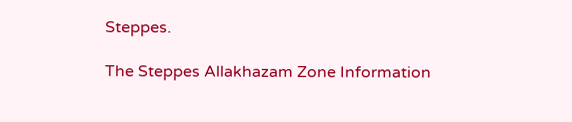Steppes.

The Steppes Allakhazam Zone Information